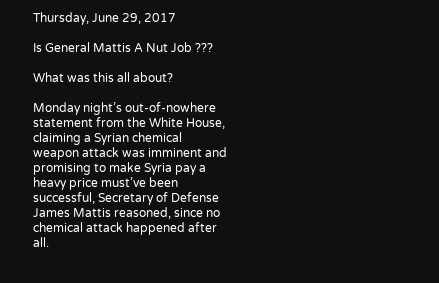Thursday, June 29, 2017

Is General Mattis A Nut Job ???

What was this all about?

Monday night’s out-of-nowhere statement from the White House, claiming a Syrian chemical weapon attack was imminent and promising to make Syria pay a heavy price must’ve been successful, Secretary of Defense James Mattis reasoned, since no chemical attack happened after all.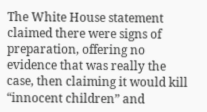The White House statement claimed there were signs of preparation, offering no evidence that was really the case, then claiming it would kill “innocent children” and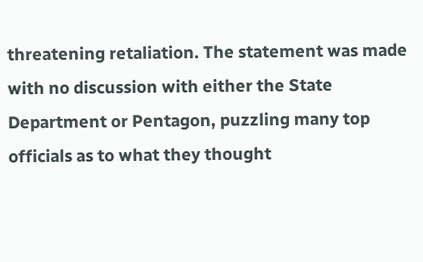threatening retaliation. The statement was made with no discussion with either the State Department or Pentagon, puzzling many top officials as to what they thought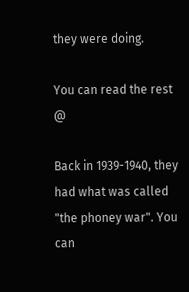they were doing.

You can read the rest @

Back in 1939-1940, they had what was called "the phoney war". You can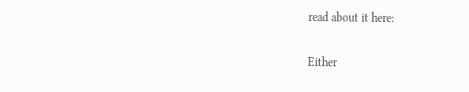read about it here:

Either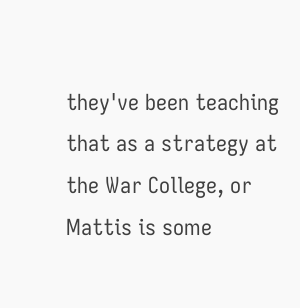they've been teaching that as a strategy at the War College, or Mattis is some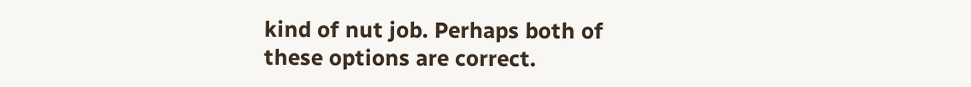kind of nut job. Perhaps both of these options are correct.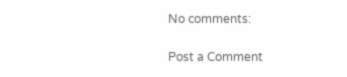No comments:

Post a Comment